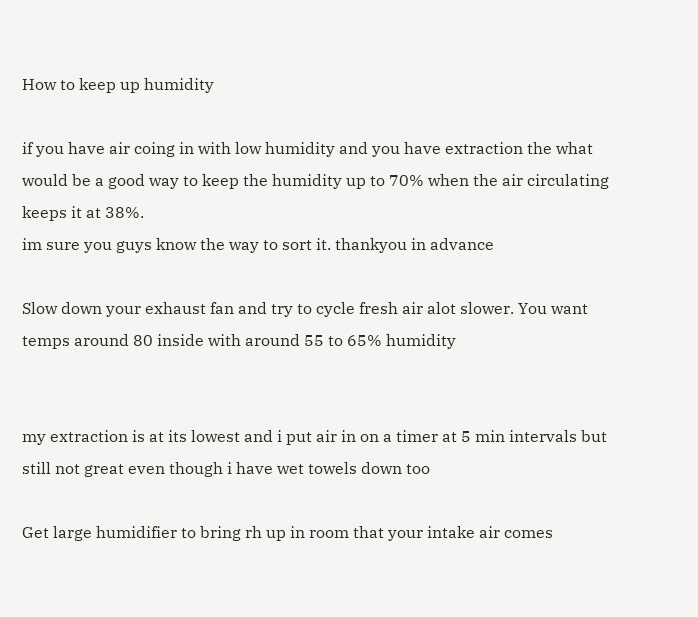How to keep up humidity

if you have air coing in with low humidity and you have extraction the what would be a good way to keep the humidity up to 70% when the air circulating keeps it at 38%.
im sure you guys know the way to sort it. thankyou in advance

Slow down your exhaust fan and try to cycle fresh air alot slower. You want temps around 80 inside with around 55 to 65% humidity


my extraction is at its lowest and i put air in on a timer at 5 min intervals but still not great even though i have wet towels down too

Get large humidifier to bring rh up in room that your intake air comes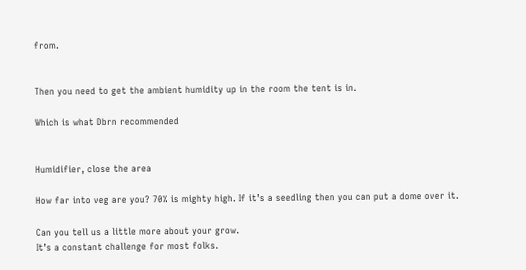from.


Then you need to get the ambient humidity up in the room the tent is in.

Which is what Dbrn recommended


Humidifier, close the area

How far into veg are you? 70% is mighty high. If it’s a seedling then you can put a dome over it.

Can you tell us a little more about your grow.
It’s a constant challenge for most folks.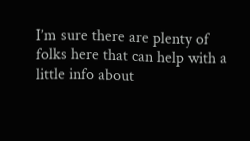I’m sure there are plenty of folks here that can help with a little info about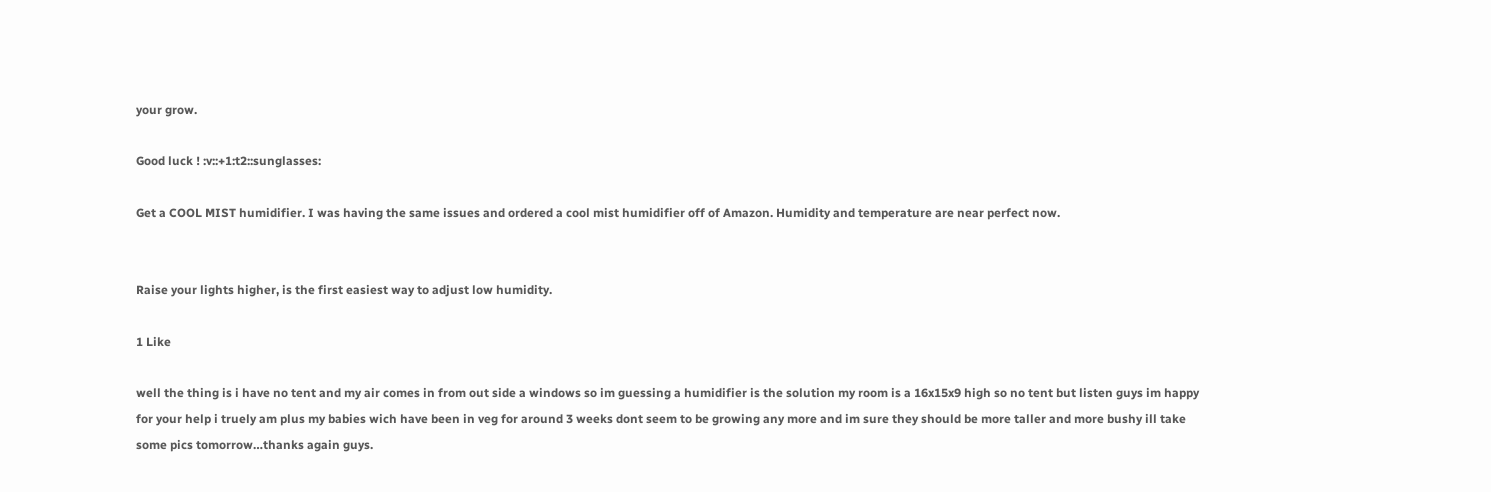your grow.

Good luck ! :v::+1:t2::sunglasses:

Get a COOL MIST humidifier. I was having the same issues and ordered a cool mist humidifier off of Amazon. Humidity and temperature are near perfect now.


Raise your lights higher, is the first easiest way to adjust low humidity.

1 Like

well the thing is i have no tent and my air comes in from out side a windows so im guessing a humidifier is the solution my room is a 16x15x9 high so no tent but listen guys im happy for your help i truely am plus my babies wich have been in veg for around 3 weeks dont seem to be growing any more and im sure they should be more taller and more bushy ill take some pics tomorrow…thanks again guys.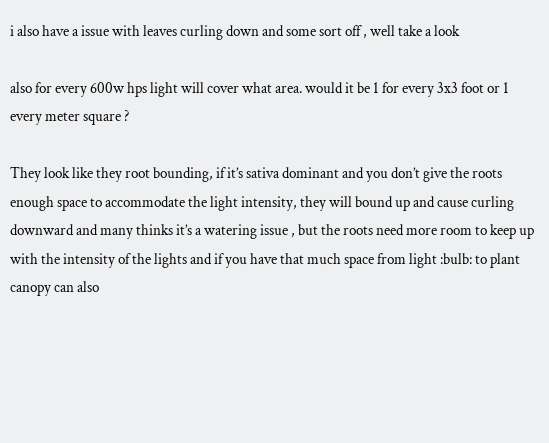i also have a issue with leaves curling down and some sort off , well take a look

also for every 600w hps light will cover what area. would it be 1 for every 3x3 foot or 1 every meter square ?

They look like they root bounding, if it’s sativa dominant and you don’t give the roots enough space to accommodate the light intensity, they will bound up and cause curling downward and many thinks it’s a watering issue , but the roots need more room to keep up with the intensity of the lights and if you have that much space from light :bulb: to plant canopy can also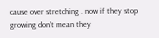cause over stretching . now if they stop growing don’t mean they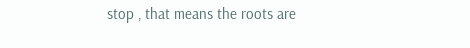stop , that means the roots are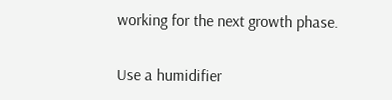working for the next growth phase.

Use a humidifier